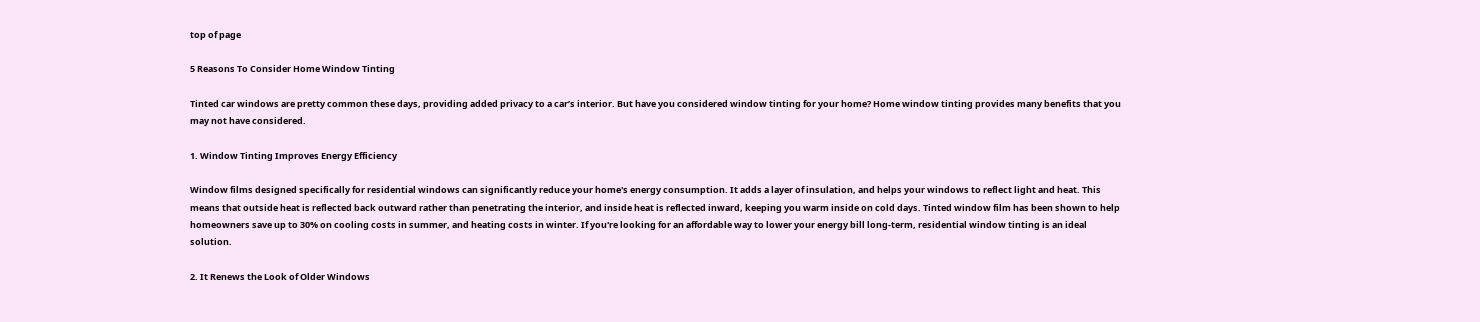top of page

5 Reasons To Consider Home Window Tinting

Tinted car windows are pretty common these days, providing added privacy to a car’s interior. But have you considered window tinting for your home? Home window tinting provides many benefits that you may not have considered.

1. Window Tinting Improves Energy Efficiency

Window films designed specifically for residential windows can significantly reduce your home's energy consumption. It adds a layer of insulation, and helps your windows to reflect light and heat. This means that outside heat is reflected back outward rather than penetrating the interior, and inside heat is reflected inward, keeping you warm inside on cold days. Tinted window film has been shown to help homeowners save up to 30% on cooling costs in summer, and heating costs in winter. If you're looking for an affordable way to lower your energy bill long-term, residential window tinting is an ideal solution.

2. It Renews the Look of Older Windows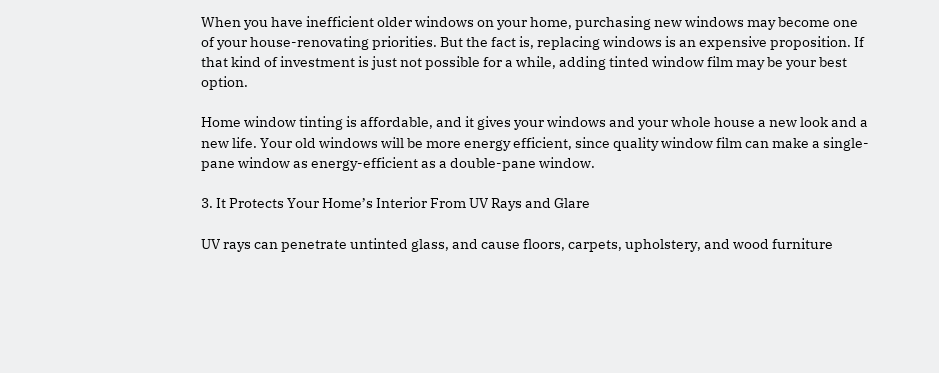When you have inefficient older windows on your home, purchasing new windows may become one of your house-renovating priorities. But the fact is, replacing windows is an expensive proposition. If that kind of investment is just not possible for a while, adding tinted window film may be your best option.

Home window tinting is affordable, and it gives your windows and your whole house a new look and a new life. Your old windows will be more energy efficient, since quality window film can make a single-pane window as energy-efficient as a double-pane window.

3. It Protects Your Home’s Interior From UV Rays and Glare

UV rays can penetrate untinted glass, and cause floors, carpets, upholstery, and wood furniture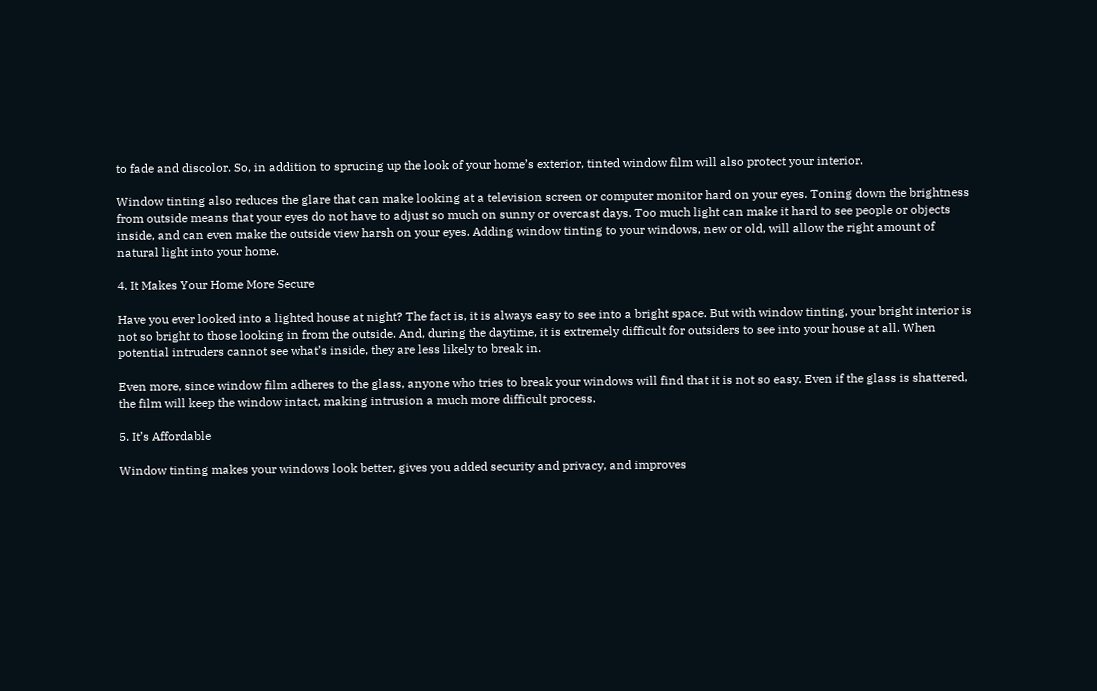to fade and discolor. So, in addition to sprucing up the look of your home’s exterior, tinted window film will also protect your interior.

Window tinting also reduces the glare that can make looking at a television screen or computer monitor hard on your eyes. Toning down the brightness from outside means that your eyes do not have to adjust so much on sunny or overcast days. Too much light can make it hard to see people or objects inside, and can even make the outside view harsh on your eyes. Adding window tinting to your windows, new or old, will allow the right amount of natural light into your home.

4. It Makes Your Home More Secure

Have you ever looked into a lighted house at night? The fact is, it is always easy to see into a bright space. But with window tinting, your bright interior is not so bright to those looking in from the outside. And, during the daytime, it is extremely difficult for outsiders to see into your house at all. When potential intruders cannot see what’s inside, they are less likely to break in.

Even more, since window film adheres to the glass, anyone who tries to break your windows will find that it is not so easy. Even if the glass is shattered, the film will keep the window intact, making intrusion a much more difficult process.

5. It’s Affordable

Window tinting makes your windows look better, gives you added security and privacy, and improves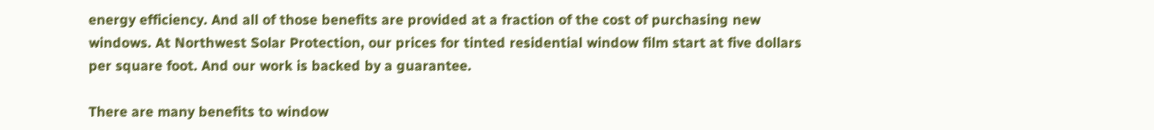energy efficiency. And all of those benefits are provided at a fraction of the cost of purchasing new windows. At Northwest Solar Protection, our prices for tinted residential window film start at five dollars per square foot. And our work is backed by a guarantee.

There are many benefits to window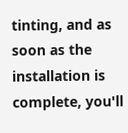tinting, and as soon as the installation is complete, you'll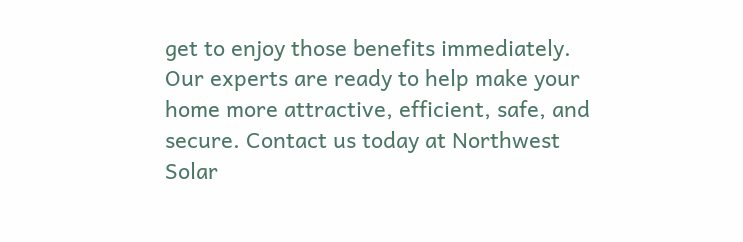get to enjoy those benefits immediately. Our experts are ready to help make your home more attractive, efficient, safe, and secure. Contact us today at Northwest Solar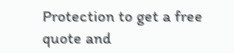Protection to get a free quote and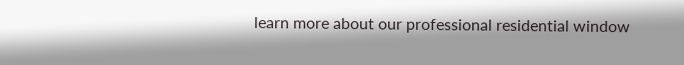learn more about our professional residential window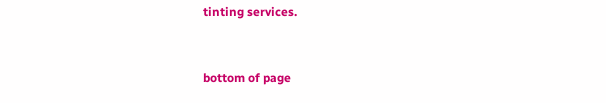tinting services.


bottom of page